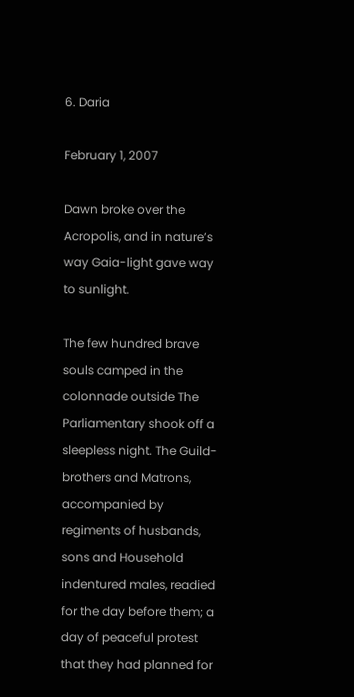6. Daria

February 1, 2007

Dawn broke over the Acropolis, and in nature’s way Gaia-light gave way to sunlight.

The few hundred brave souls camped in the colonnade outside The Parliamentary shook off a sleepless night. The Guild-brothers and Matrons, accompanied by regiments of husbands, sons and Household indentured males, readied for the day before them; a day of peaceful protest that they had planned for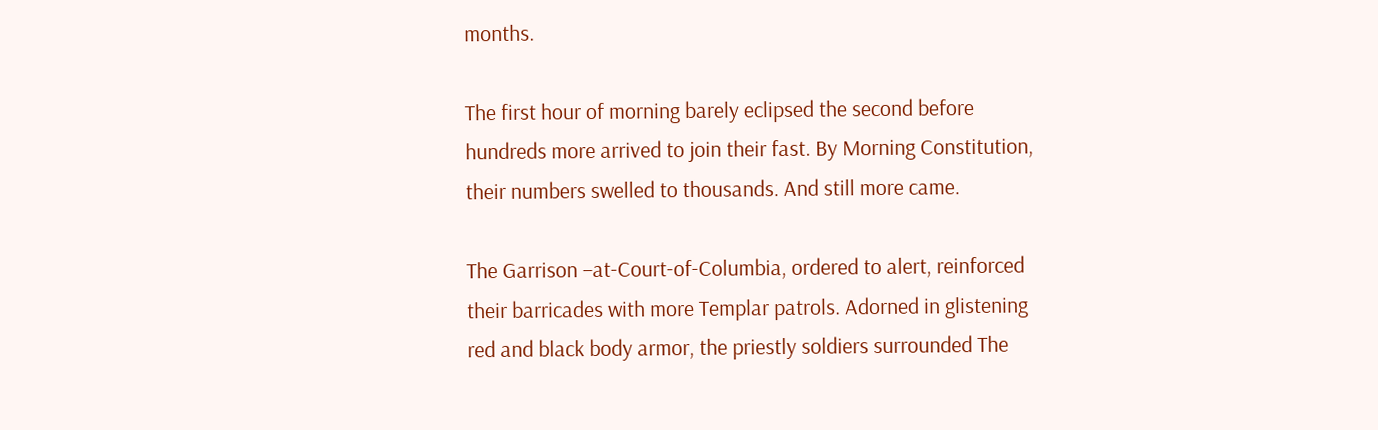months.

The first hour of morning barely eclipsed the second before hundreds more arrived to join their fast. By Morning Constitution, their numbers swelled to thousands. And still more came.

The Garrison –at-Court-of-Columbia, ordered to alert, reinforced their barricades with more Templar patrols. Adorned in glistening red and black body armor, the priestly soldiers surrounded The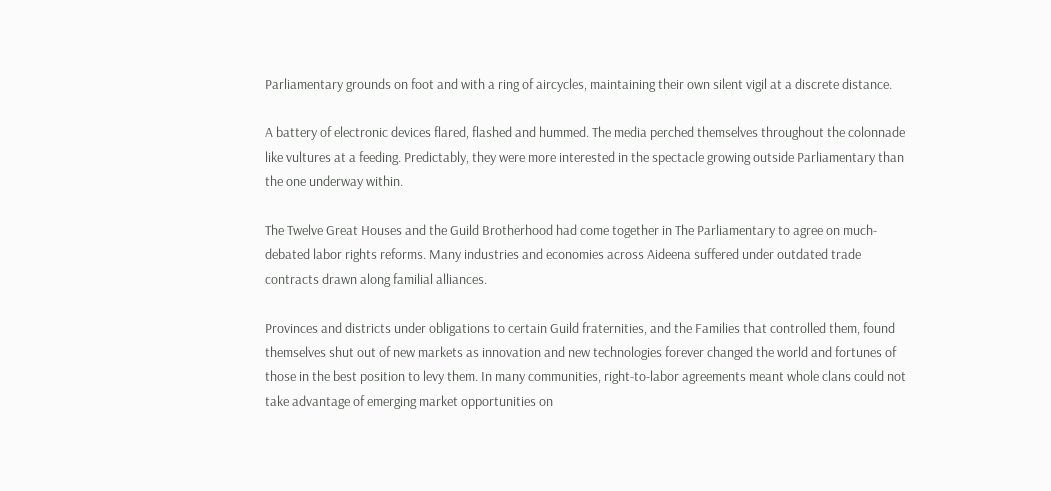Parliamentary grounds on foot and with a ring of aircycles, maintaining their own silent vigil at a discrete distance.

A battery of electronic devices flared, flashed and hummed. The media perched themselves throughout the colonnade like vultures at a feeding. Predictably, they were more interested in the spectacle growing outside Parliamentary than the one underway within.

The Twelve Great Houses and the Guild Brotherhood had come together in The Parliamentary to agree on much-debated labor rights reforms. Many industries and economies across Aideena suffered under outdated trade contracts drawn along familial alliances.

Provinces and districts under obligations to certain Guild fraternities, and the Families that controlled them, found themselves shut out of new markets as innovation and new technologies forever changed the world and fortunes of those in the best position to levy them. In many communities, right-to-labor agreements meant whole clans could not take advantage of emerging market opportunities on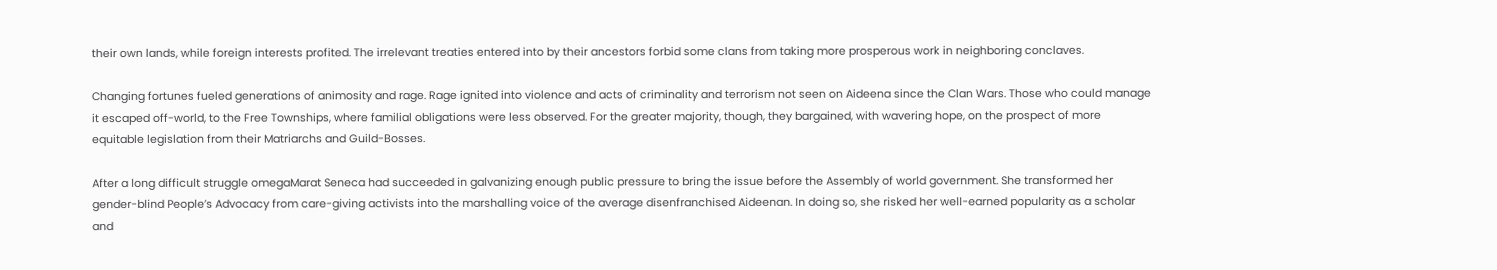their own lands, while foreign interests profited. The irrelevant treaties entered into by their ancestors forbid some clans from taking more prosperous work in neighboring conclaves.

Changing fortunes fueled generations of animosity and rage. Rage ignited into violence and acts of criminality and terrorism not seen on Aideena since the Clan Wars. Those who could manage it escaped off-world, to the Free Townships, where familial obligations were less observed. For the greater majority, though, they bargained, with wavering hope, on the prospect of more equitable legislation from their Matriarchs and Guild-Bosses.

After a long difficult struggle omegaMarat Seneca had succeeded in galvanizing enough public pressure to bring the issue before the Assembly of world government. She transformed her gender-blind People’s Advocacy from care-giving activists into the marshalling voice of the average disenfranchised Aideenan. In doing so, she risked her well-earned popularity as a scholar and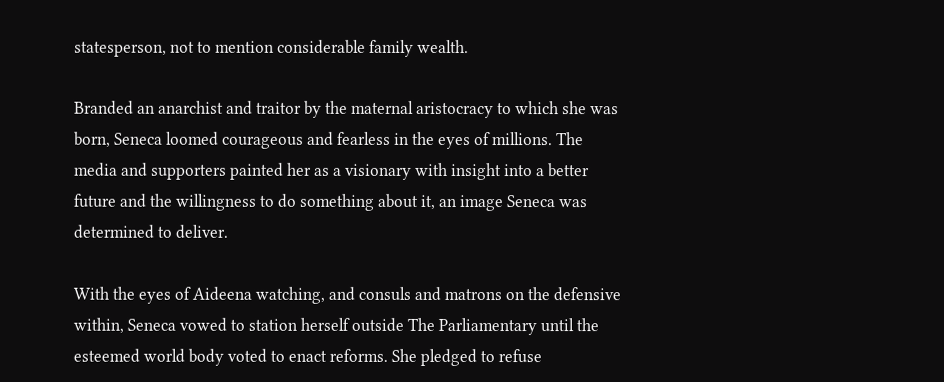statesperson, not to mention considerable family wealth.

Branded an anarchist and traitor by the maternal aristocracy to which she was born, Seneca loomed courageous and fearless in the eyes of millions. The media and supporters painted her as a visionary with insight into a better future and the willingness to do something about it, an image Seneca was determined to deliver.

With the eyes of Aideena watching, and consuls and matrons on the defensive within, Seneca vowed to station herself outside The Parliamentary until the esteemed world body voted to enact reforms. She pledged to refuse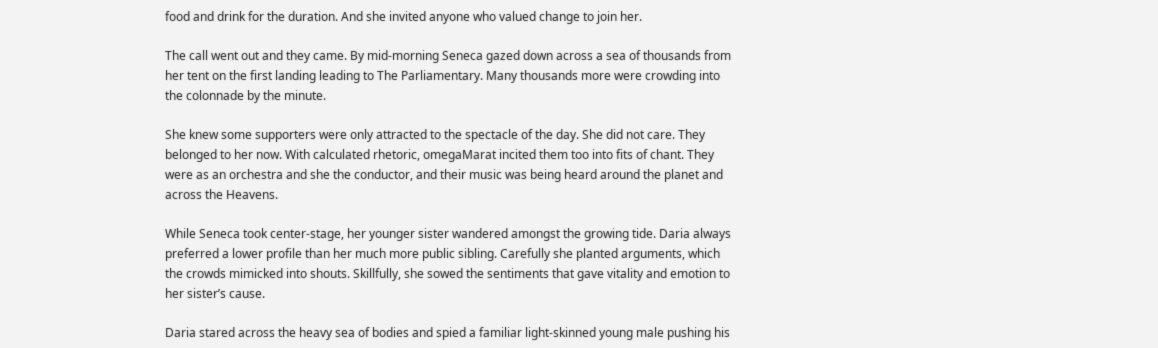food and drink for the duration. And she invited anyone who valued change to join her.

The call went out and they came. By mid-morning Seneca gazed down across a sea of thousands from her tent on the first landing leading to The Parliamentary. Many thousands more were crowding into the colonnade by the minute.

She knew some supporters were only attracted to the spectacle of the day. She did not care. They belonged to her now. With calculated rhetoric, omegaMarat incited them too into fits of chant. They were as an orchestra and she the conductor, and their music was being heard around the planet and across the Heavens.

While Seneca took center-stage, her younger sister wandered amongst the growing tide. Daria always preferred a lower profile than her much more public sibling. Carefully she planted arguments, which the crowds mimicked into shouts. Skillfully, she sowed the sentiments that gave vitality and emotion to her sister’s cause.

Daria stared across the heavy sea of bodies and spied a familiar light-skinned young male pushing his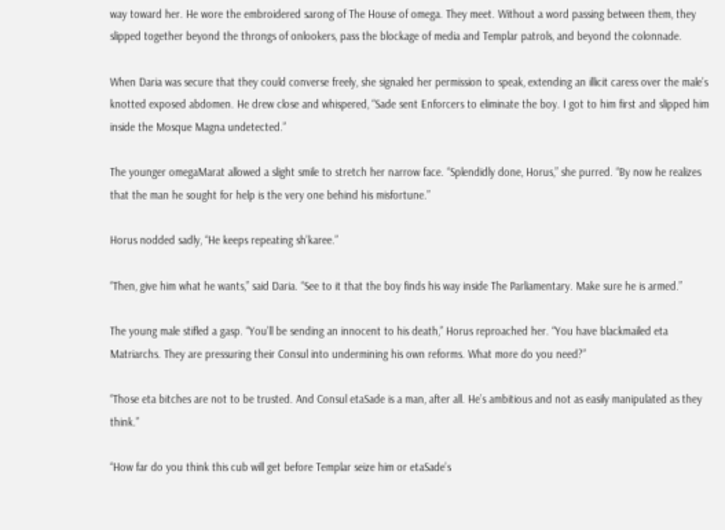way toward her. He wore the embroidered sarong of The House of omega. They meet. Without a word passing between them, they slipped together beyond the throngs of onlookers, pass the blockage of media and Templar patrols, and beyond the colonnade.

When Daria was secure that they could converse freely, she signaled her permission to speak, extending an illicit caress over the male’s knotted exposed abdomen. He drew close and whispered, “Sade sent Enforcers to eliminate the boy. I got to him first and slipped him inside the Mosque Magna undetected.”

The younger omegaMarat allowed a slight smile to stretch her narrow face. “Splendidly done, Horus,” she purred. “By now he realizes that the man he sought for help is the very one behind his misfortune.”

Horus nodded sadly, “He keeps repeating sh’karee.”

“Then, give him what he wants,” said Daria. “See to it that the boy finds his way inside The Parliamentary. Make sure he is armed.”

The young male stifled a gasp. “You’ll be sending an innocent to his death,” Horus reproached her. “You have blackmailed eta Matriarchs. They are pressuring their Consul into undermining his own reforms. What more do you need?”

“Those eta bitches are not to be trusted. And Consul etaSade is a man, after all. He’s ambitious and not as easily manipulated as they think.”

“How far do you think this cub will get before Templar seize him or etaSade’s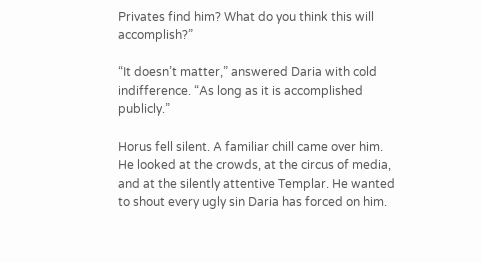Privates find him? What do you think this will accomplish?”

“It doesn’t matter,” answered Daria with cold indifference. “As long as it is accomplished publicly.”

Horus fell silent. A familiar chill came over him. He looked at the crowds, at the circus of media, and at the silently attentive Templar. He wanted to shout every ugly sin Daria has forced on him.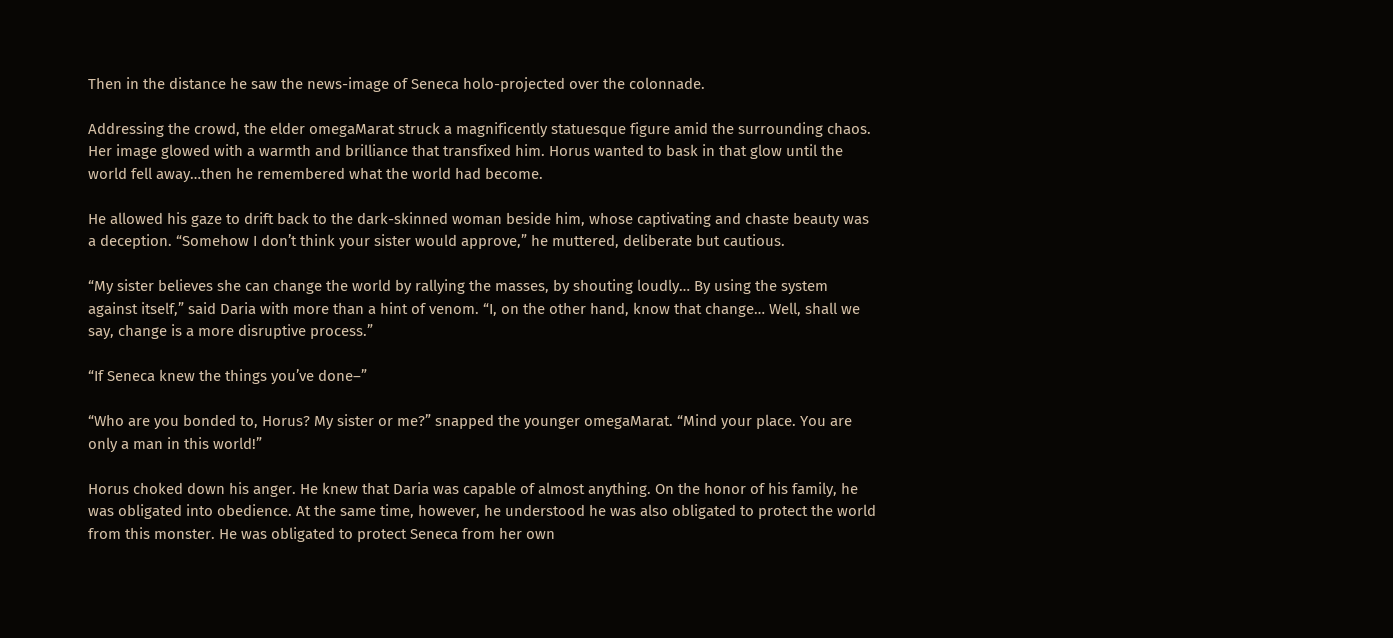Then in the distance he saw the news-image of Seneca holo-projected over the colonnade.

Addressing the crowd, the elder omegaMarat struck a magnificently statuesque figure amid the surrounding chaos. Her image glowed with a warmth and brilliance that transfixed him. Horus wanted to bask in that glow until the world fell away…then he remembered what the world had become.

He allowed his gaze to drift back to the dark-skinned woman beside him, whose captivating and chaste beauty was a deception. “Somehow I don’t think your sister would approve,” he muttered, deliberate but cautious.

“My sister believes she can change the world by rallying the masses, by shouting loudly… By using the system against itself,” said Daria with more than a hint of venom. “I, on the other hand, know that change… Well, shall we say, change is a more disruptive process.”

“If Seneca knew the things you’ve done–”

“Who are you bonded to, Horus? My sister or me?” snapped the younger omegaMarat. “Mind your place. You are only a man in this world!”

Horus choked down his anger. He knew that Daria was capable of almost anything. On the honor of his family, he was obligated into obedience. At the same time, however, he understood he was also obligated to protect the world from this monster. He was obligated to protect Seneca from her own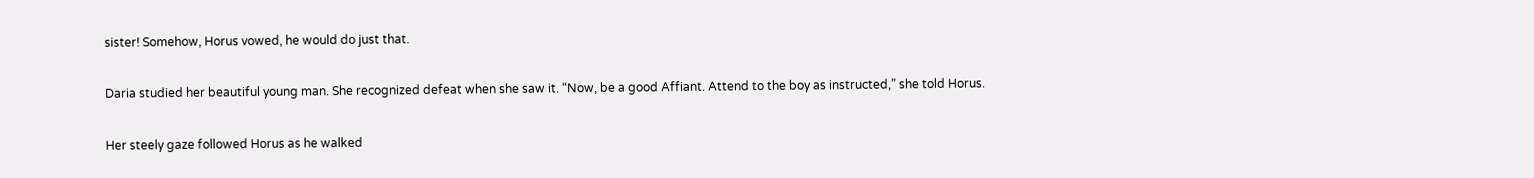sister! Somehow, Horus vowed, he would do just that.

Daria studied her beautiful young man. She recognized defeat when she saw it. “Now, be a good Affiant. Attend to the boy as instructed,” she told Horus.

Her steely gaze followed Horus as he walked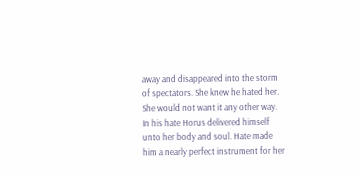away and disappeared into the storm of spectators. She knew he hated her. She would not want it any other way. In his hate Horus delivered himself unto her body and soul. Hate made him a nearly perfect instrument for her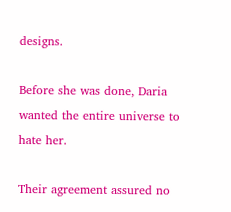designs.

Before she was done, Daria wanted the entire universe to hate her.

Their agreement assured no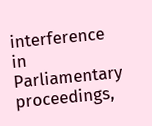interference in Parliamentary proceedings,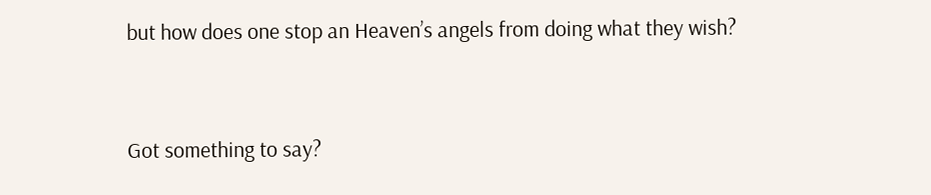but how does one stop an Heaven’s angels from doing what they wish?


Got something to say?